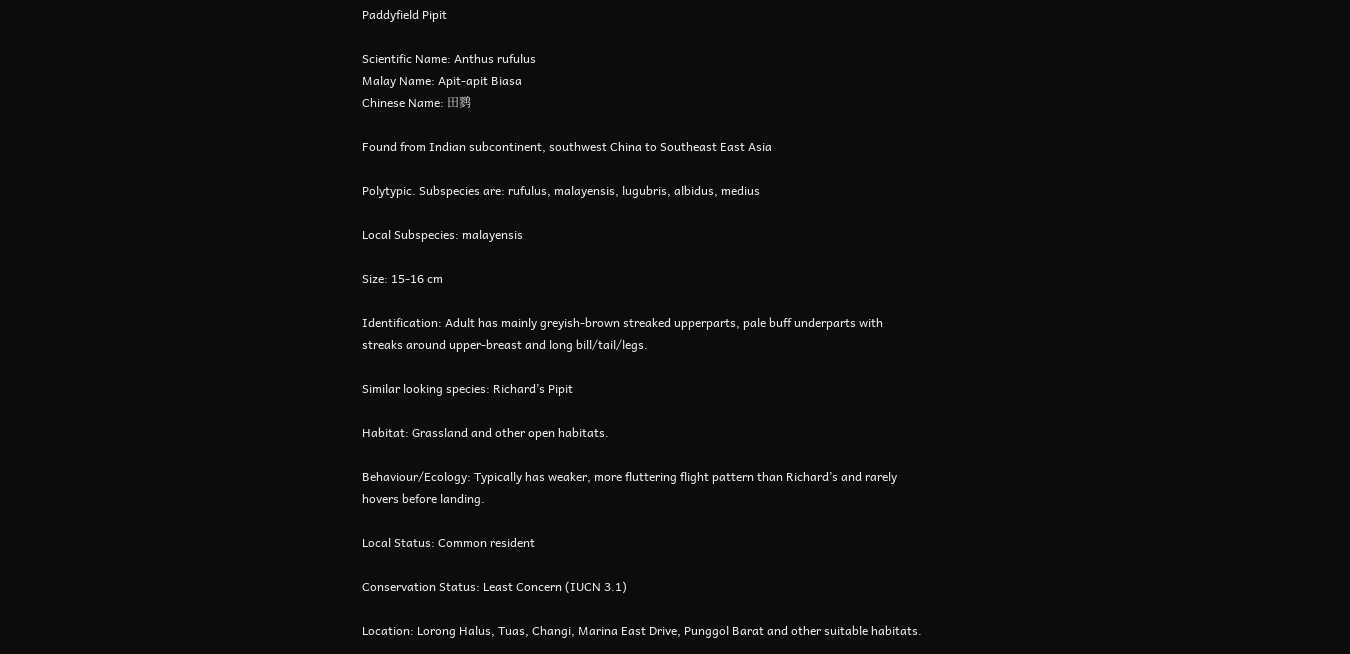Paddyfield Pipit

Scientific Name: Anthus rufulus
Malay Name: Apit-apit Biasa
Chinese Name: 田鹨

Found from Indian subcontinent, southwest China to Southeast East Asia

Polytypic. Subspecies are: rufulus, malayensis, lugubris, albidus, medius

Local Subspecies: malayensis

Size: 15-16 cm

Identification: Adult has mainly greyish-brown streaked upperparts, pale buff underparts with streaks around upper-breast and long bill/tail/legs.

Similar looking species: Richard’s Pipit

Habitat: Grassland and other open habitats.

Behaviour/Ecology: Typically has weaker, more fluttering flight pattern than Richard’s and rarely hovers before landing.

Local Status: Common resident

Conservation Status: Least Concern (IUCN 3.1)

Location: Lorong Halus, Tuas, Changi, Marina East Drive, Punggol Barat and other suitable habitats.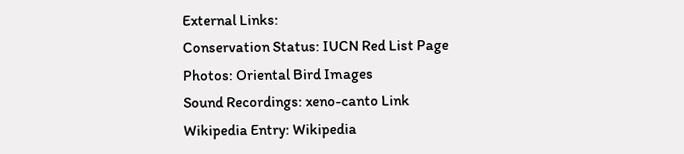External Links:
Conservation Status: IUCN Red List Page
Photos: Oriental Bird Images
Sound Recordings: xeno-canto Link
Wikipedia Entry: Wikipedia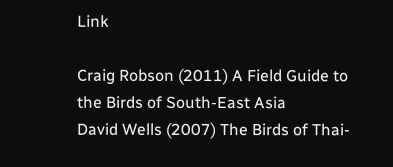Link

Craig Robson (2011) A Field Guide to the Birds of South-East Asia
David Wells (2007) The Birds of Thai-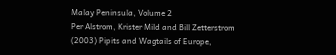Malay Peninsula, Volume 2
Per Alstrom, Krister Mild and Bill Zetterstrom (2003) Pipits and Wagtails of Europe,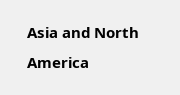Asia and North America